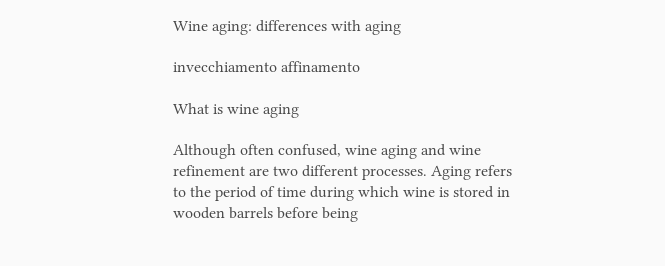Wine aging: differences with aging

invecchiamento affinamento

What is wine aging

Although often confused, wine aging and wine refinement are two different processes. Aging refers to the period of time during which wine is stored in wooden barrels before being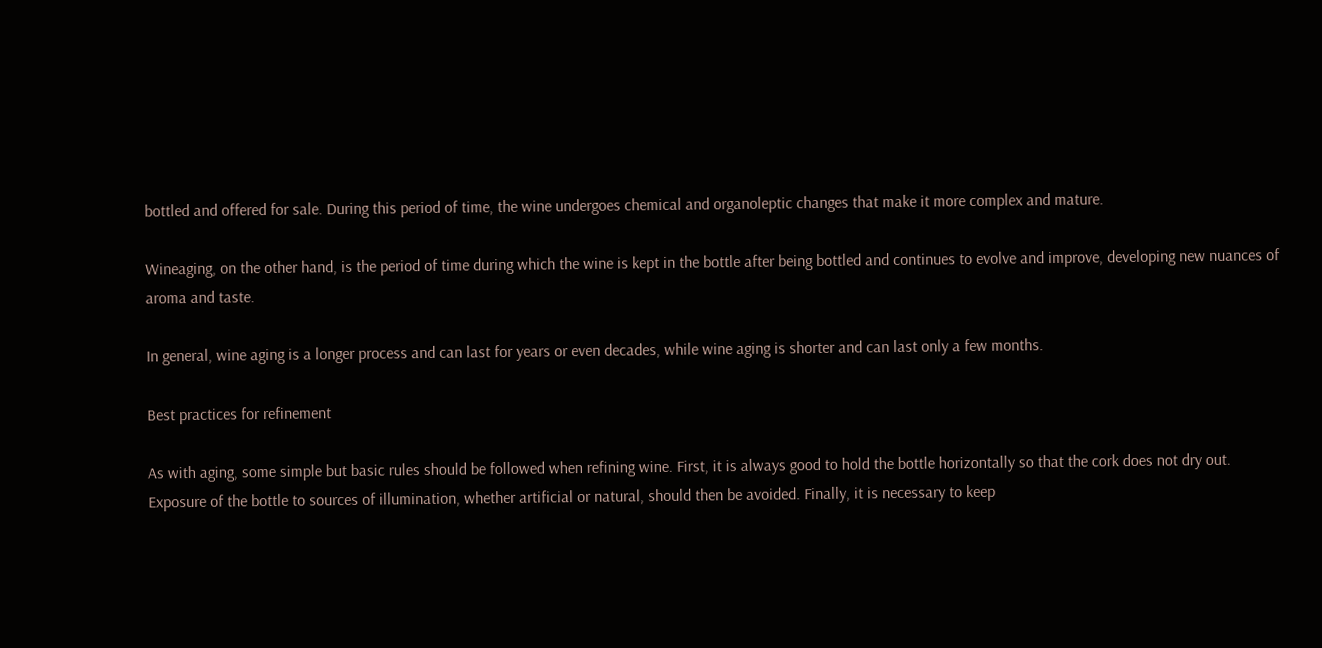bottled and offered for sale. During this period of time, the wine undergoes chemical and organoleptic changes that make it more complex and mature.

Wineaging, on the other hand, is the period of time during which the wine is kept in the bottle after being bottled and continues to evolve and improve, developing new nuances of aroma and taste.

In general, wine aging is a longer process and can last for years or even decades, while wine aging is shorter and can last only a few months.

Best practices for refinement

As with aging, some simple but basic rules should be followed when refining wine. First, it is always good to hold the bottle horizontally so that the cork does not dry out. Exposure of the bottle to sources of illumination, whether artificial or natural, should then be avoided. Finally, it is necessary to keep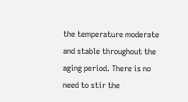the temperature moderate and stable throughout the aging period. There is no need to stir the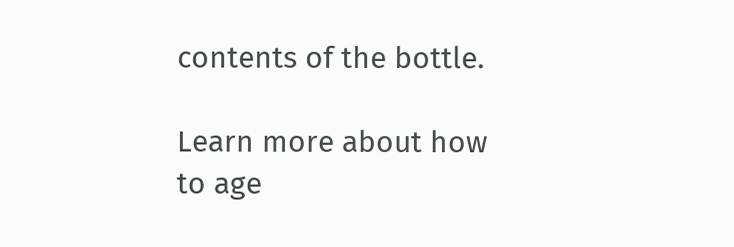contents of the bottle.

Learn more about how to age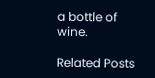a bottle of wine.

Related Posts